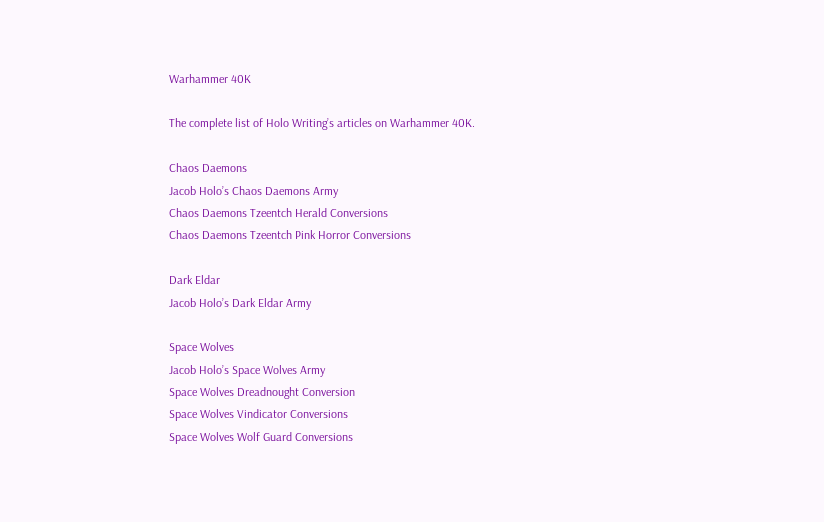Warhammer 40K

The complete list of Holo Writing’s articles on Warhammer 40K.

Chaos Daemons
Jacob Holo’s Chaos Daemons Army
Chaos Daemons Tzeentch Herald Conversions
Chaos Daemons Tzeentch Pink Horror Conversions

Dark Eldar
Jacob Holo’s Dark Eldar Army

Space Wolves
Jacob Holo’s Space Wolves Army
Space Wolves Dreadnought Conversion
Space Wolves Vindicator Conversions
Space Wolves Wolf Guard Conversions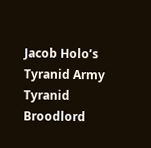Jacob Holo’s Tyranid Army
Tyranid Broodlord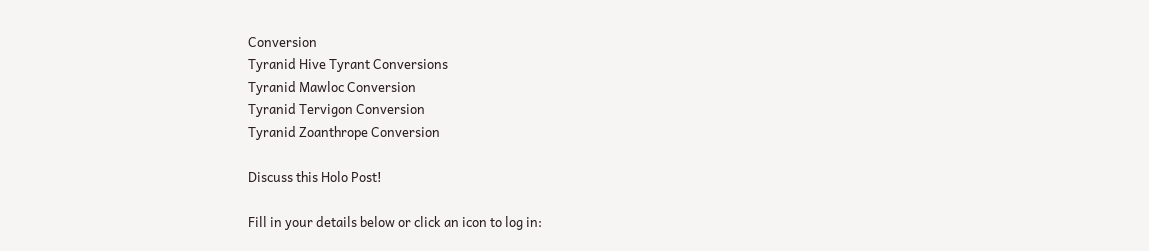Conversion
Tyranid Hive Tyrant Conversions
Tyranid Mawloc Conversion
Tyranid Tervigon Conversion
Tyranid Zoanthrope Conversion

Discuss this Holo Post!

Fill in your details below or click an icon to log in: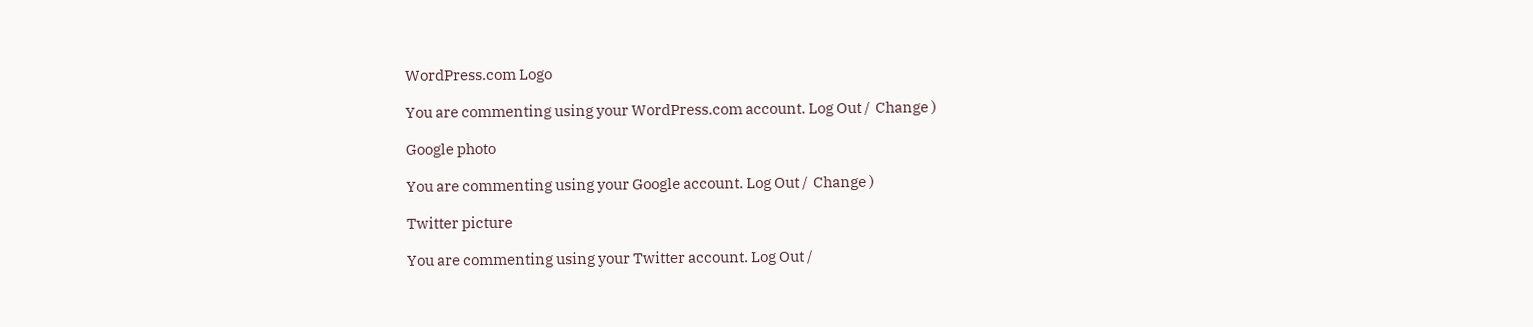WordPress.com Logo

You are commenting using your WordPress.com account. Log Out /  Change )

Google photo

You are commenting using your Google account. Log Out /  Change )

Twitter picture

You are commenting using your Twitter account. Log Out /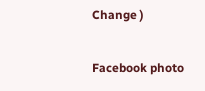Change )

Facebook photo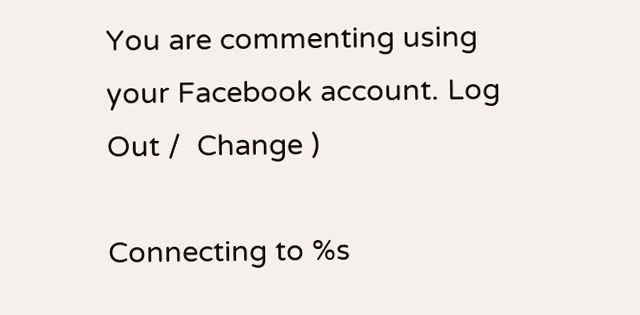You are commenting using your Facebook account. Log Out /  Change )

Connecting to %s